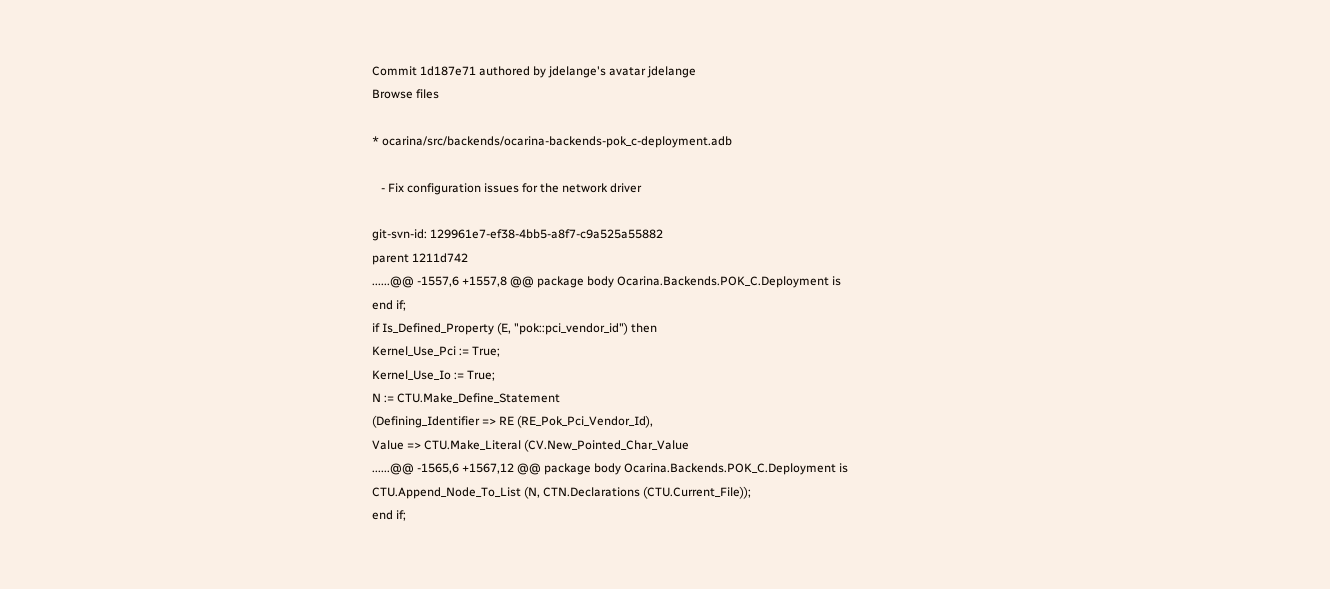Commit 1d187e71 authored by jdelange's avatar jdelange
Browse files

* ocarina/src/backends/ocarina-backends-pok_c-deployment.adb

   - Fix configuration issues for the network driver

git-svn-id: 129961e7-ef38-4bb5-a8f7-c9a525a55882
parent 1211d742
......@@ -1557,6 +1557,8 @@ package body Ocarina.Backends.POK_C.Deployment is
end if;
if Is_Defined_Property (E, "pok::pci_vendor_id") then
Kernel_Use_Pci := True;
Kernel_Use_Io := True;
N := CTU.Make_Define_Statement
(Defining_Identifier => RE (RE_Pok_Pci_Vendor_Id),
Value => CTU.Make_Literal (CV.New_Pointed_Char_Value
......@@ -1565,6 +1567,12 @@ package body Ocarina.Backends.POK_C.Deployment is
CTU.Append_Node_To_List (N, CTN.Declarations (CTU.Current_File));
end if;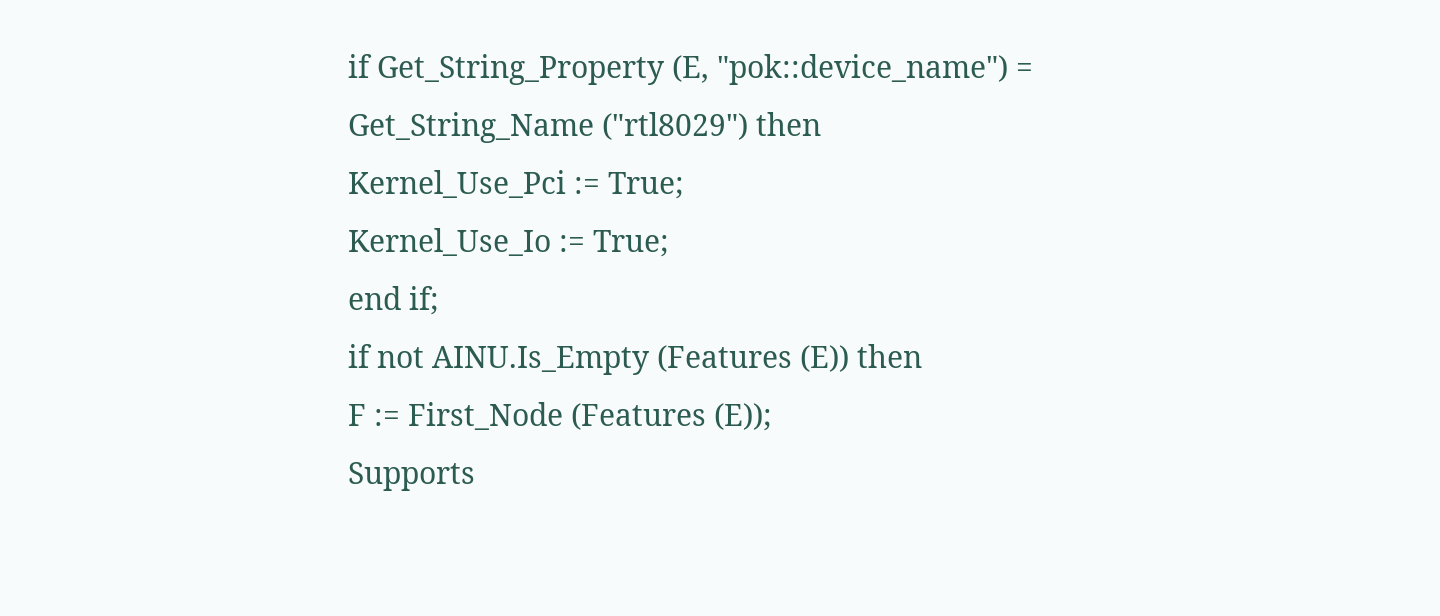if Get_String_Property (E, "pok::device_name") =
Get_String_Name ("rtl8029") then
Kernel_Use_Pci := True;
Kernel_Use_Io := True;
end if;
if not AINU.Is_Empty (Features (E)) then
F := First_Node (Features (E));
Supports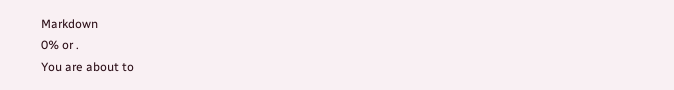Markdown
0% or .
You are about to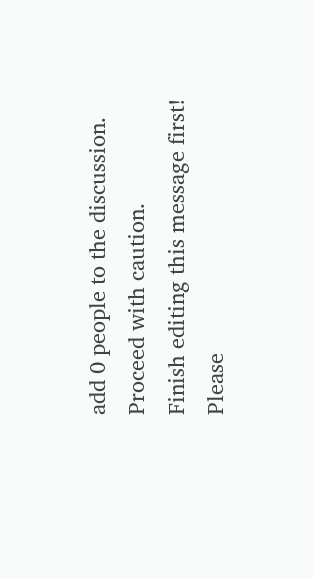add 0 people to the discussion. Proceed with caution.
Finish editing this message first!
Please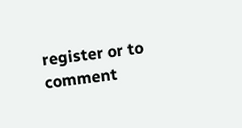register or to comment